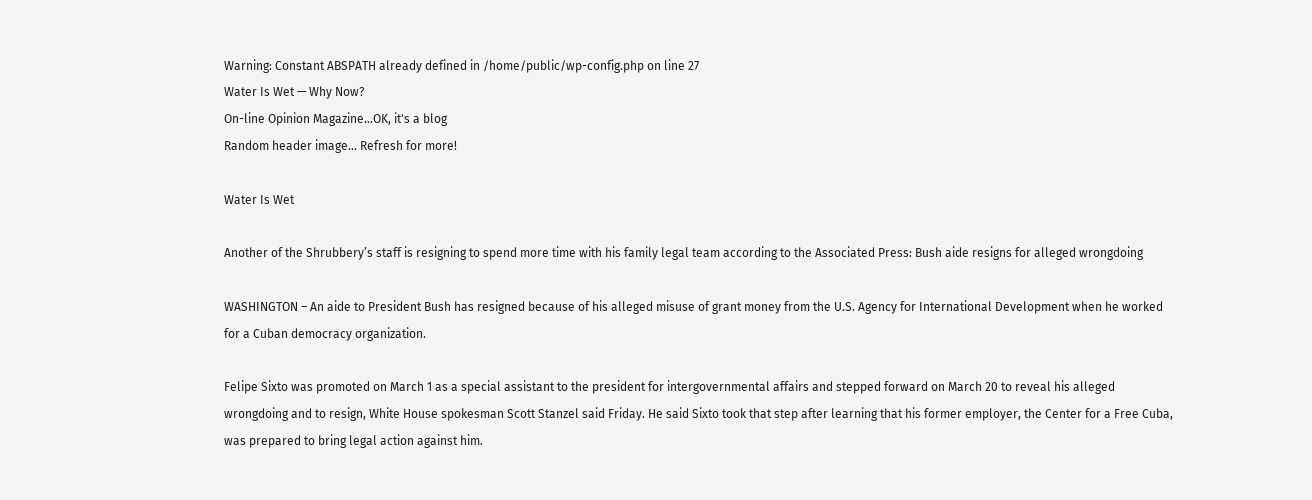Warning: Constant ABSPATH already defined in /home/public/wp-config.php on line 27
Water Is Wet — Why Now?
On-line Opinion Magazine…OK, it's a blog
Random header image... Refresh for more!

Water Is Wet

Another of the Shrubbery’s staff is resigning to spend more time with his family legal team according to the Associated Press: Bush aide resigns for alleged wrongdoing

WASHINGTON – An aide to President Bush has resigned because of his alleged misuse of grant money from the U.S. Agency for International Development when he worked for a Cuban democracy organization.

Felipe Sixto was promoted on March 1 as a special assistant to the president for intergovernmental affairs and stepped forward on March 20 to reveal his alleged wrongdoing and to resign, White House spokesman Scott Stanzel said Friday. He said Sixto took that step after learning that his former employer, the Center for a Free Cuba, was prepared to bring legal action against him.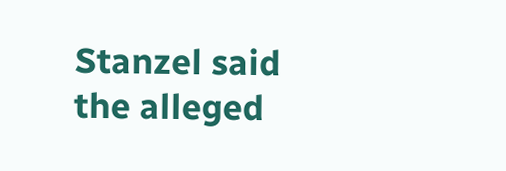Stanzel said the alleged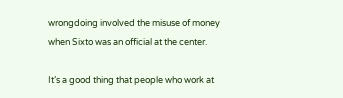wrongdoing involved the misuse of money when Sixto was an official at the center.

It’s a good thing that people who work at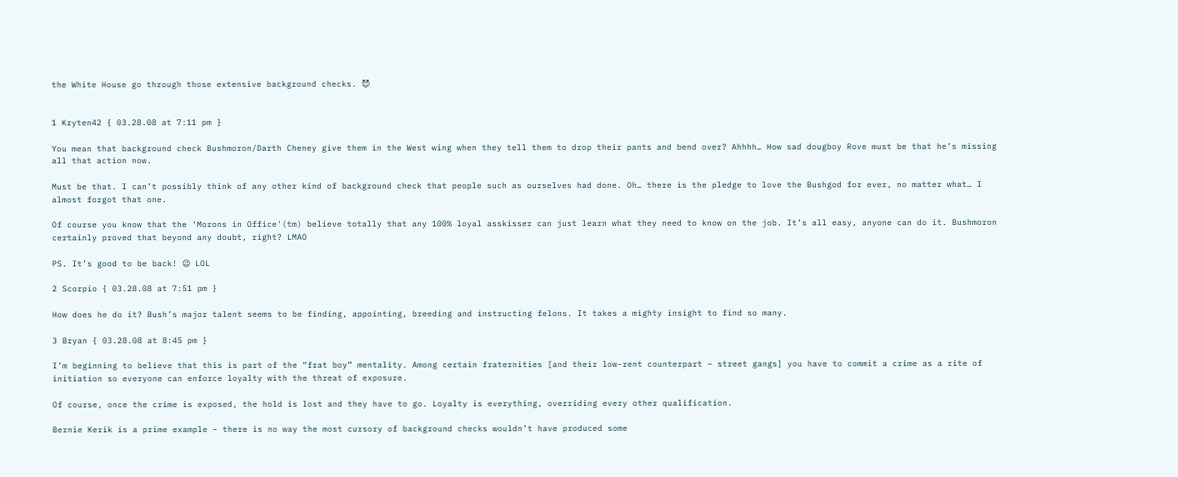the White House go through those extensive background checks. 😈


1 Kryten42 { 03.28.08 at 7:11 pm }

You mean that background check Bushmoron/Darth Cheney give them in the West wing when they tell them to drop their pants and bend over? Ahhhh… How sad dougboy Rove must be that he’s missing all that action now.

Must be that. I can’t possibly think of any other kind of background check that people such as ourselves had done. Oh… there is the pledge to love the Bushgod for ever, no matter what… I almost forgot that one.

Of course you know that the ‘Morons in Office'(tm) believe totally that any 100% loyal asskisser can just learn what they need to know on the job. It’s all easy, anyone can do it. Bushmoron certainly proved that beyond any doubt, right? LMAO

PS. It’s good to be back! 😉 LOL

2 Scorpio { 03.28.08 at 7:51 pm }

How does he do it? Bush’s major talent seems to be finding, appointing, breeding and instructing felons. It takes a mighty insight to find so many.

3 Bryan { 03.28.08 at 8:45 pm }

I’m beginning to believe that this is part of the “frat boy” mentality. Among certain fraternities [and their low-rent counterpart – street gangs] you have to commit a crime as a rite of initiation so everyone can enforce loyalty with the threat of exposure.

Of course, once the crime is exposed, the hold is lost and they have to go. Loyalty is everything, overriding every other qualification.

Bernie Kerik is a prime example – there is no way the most cursory of background checks wouldn’t have produced some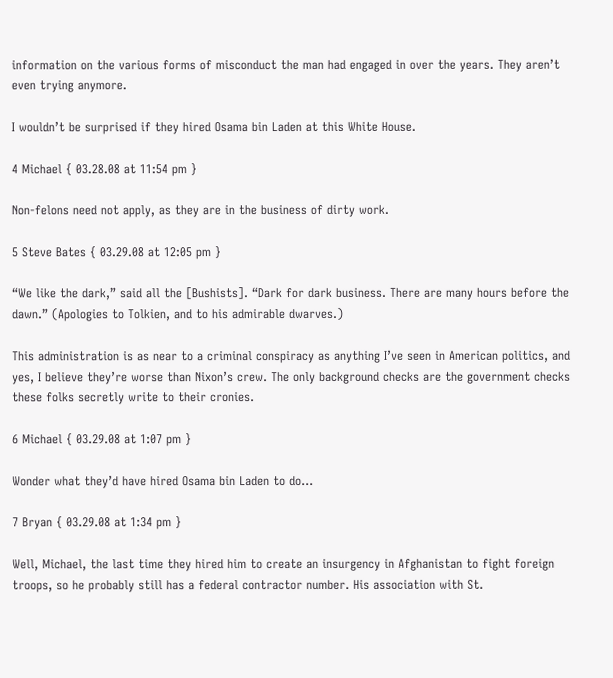information on the various forms of misconduct the man had engaged in over the years. They aren’t even trying anymore.

I wouldn’t be surprised if they hired Osama bin Laden at this White House.

4 Michael { 03.28.08 at 11:54 pm }

Non-felons need not apply, as they are in the business of dirty work.

5 Steve Bates { 03.29.08 at 12:05 pm }

“We like the dark,” said all the [Bushists]. “Dark for dark business. There are many hours before the dawn.” (Apologies to Tolkien, and to his admirable dwarves.)

This administration is as near to a criminal conspiracy as anything I’ve seen in American politics, and yes, I believe they’re worse than Nixon’s crew. The only background checks are the government checks these folks secretly write to their cronies.

6 Michael { 03.29.08 at 1:07 pm }

Wonder what they’d have hired Osama bin Laden to do…

7 Bryan { 03.29.08 at 1:34 pm }

Well, Michael, the last time they hired him to create an insurgency in Afghanistan to fight foreign troops, so he probably still has a federal contractor number. His association with St.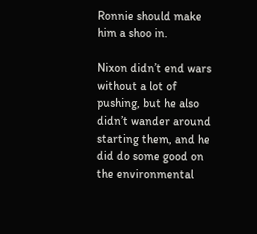Ronnie should make him a shoo in.

Nixon didn’t end wars without a lot of pushing, but he also didn’t wander around starting them, and he did do some good on the environmental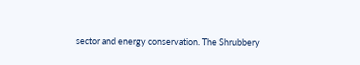sector and energy conservation. The Shrubbery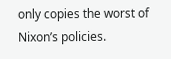only copies the worst of Nixon’s policies.